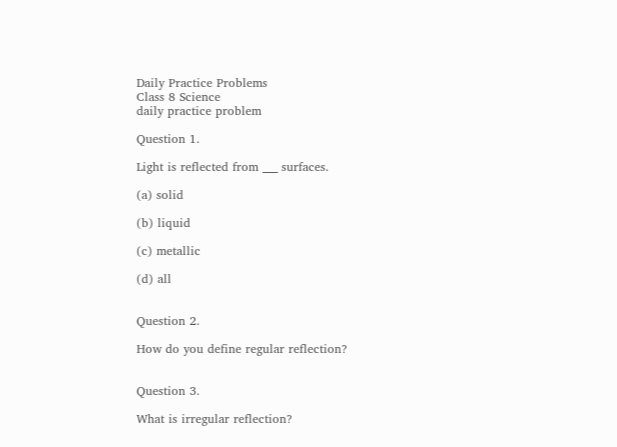Daily Practice Problems
Class 8 Science
daily practice problem

Question 1.

Light is reflected from ___ surfaces.

(a) solid

(b) liquid

(c) metallic

(d) all


Question 2.

How do you define regular reflection?


Question 3.

What is irregular reflection?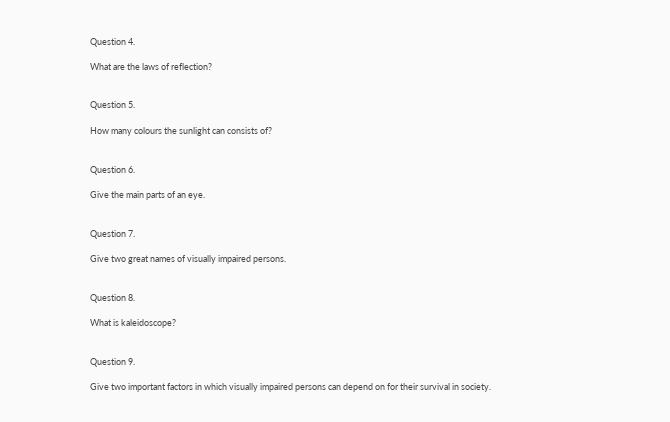Question 4.

What are the laws of reflection?


Question 5.

How many colours the sunlight can consists of?


Question 6.

Give the main parts of an eye.


Question 7.

Give two great names of visually impaired persons.


Question 8.

What is kaleidoscope?


Question 9.

Give two important factors in which visually impaired persons can depend on for their survival in society.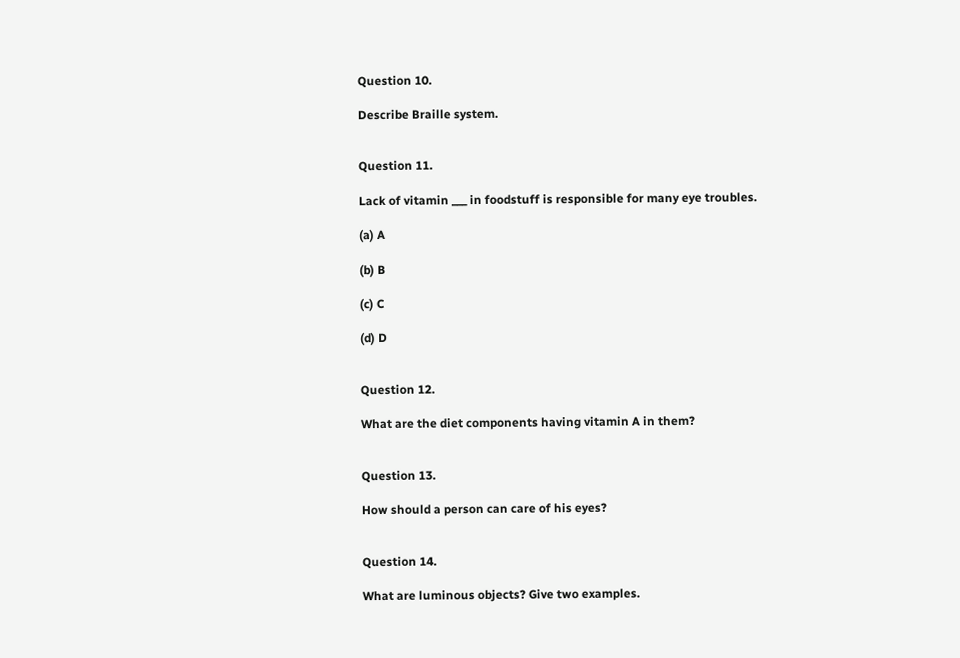Question 10.

Describe Braille system.


Question 11.

Lack of vitamin ___ in foodstuff is responsible for many eye troubles.

(a) A

(b) B

(c) C

(d) D


Question 12.

What are the diet components having vitamin A in them?


Question 13.

How should a person can care of his eyes?


Question 14.

What are luminous objects? Give two examples.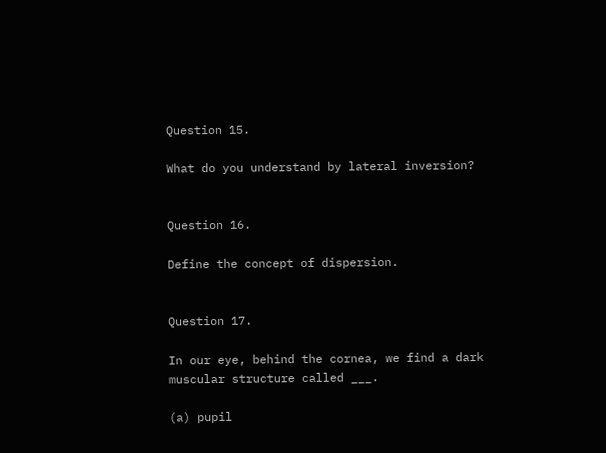Question 15.

What do you understand by lateral inversion?


Question 16.

Define the concept of dispersion.


Question 17.

In our eye, behind the cornea, we find a dark muscular structure called ___.

(a) pupil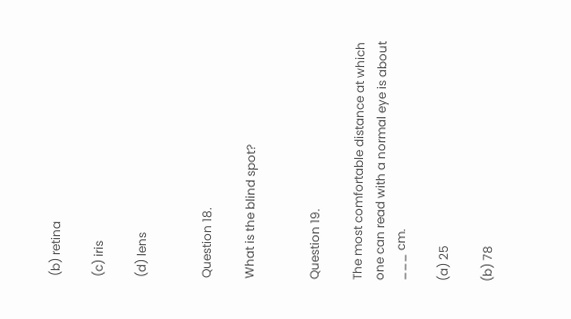(b) retina

(c) iris

(d) lens


Question 18.

What is the blind spot?


Question 19.

The most comfortable distance at which one can read with a normal eye is about ___ cm.

(a) 25

(b) 78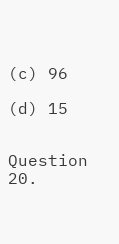(c) 96

(d) 15


Question 20.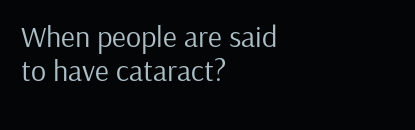When people are said to have cataract?